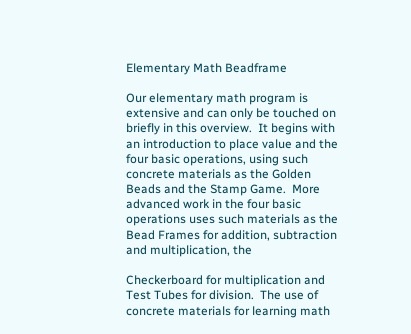Elementary Math Beadframe

Our elementary math program is extensive and can only be touched on briefly in this overview.  It begins with an introduction to place value and the four basic operations, using such concrete materials as the Golden Beads and the Stamp Game.  More advanced work in the four basic operations uses such materials as the Bead Frames for addition, subtraction and multiplication, the

Checkerboard for multiplication and Test Tubes for division.  The use of concrete materials for learning math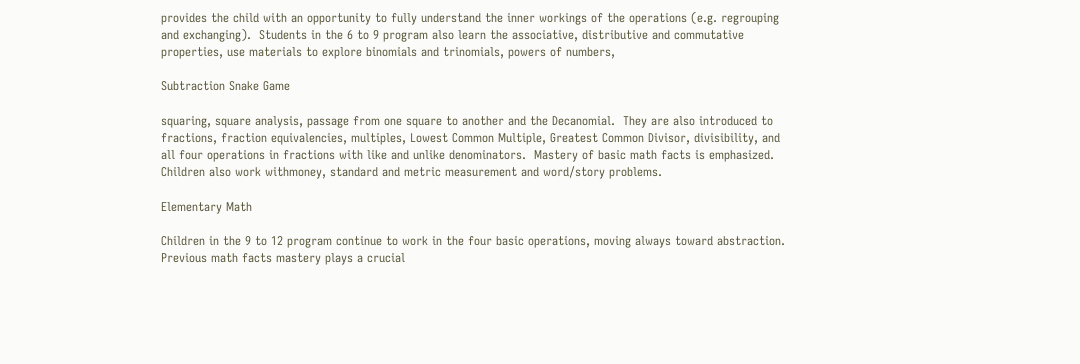provides the child with an opportunity to fully understand the inner workings of the operations (e.g. regrouping and exchanging).  Students in the 6 to 9 program also learn the associative, distributive and commutative properties, use materials to explore binomials and trinomials, powers of numbers,

Subtraction Snake Game

squaring, square analysis, passage from one square to another and the Decanomial.  They are also introduced to fractions, fraction equivalencies, multiples, Lowest Common Multiple, Greatest Common Divisor, divisibility, and all four operations in fractions with like and unlike denominators.  Mastery of basic math facts is emphasized.  Children also work withmoney, standard and metric measurement and word/story problems.

Elementary Math

Children in the 9 to 12 program continue to work in the four basic operations, moving always toward abstraction. Previous math facts mastery plays a crucial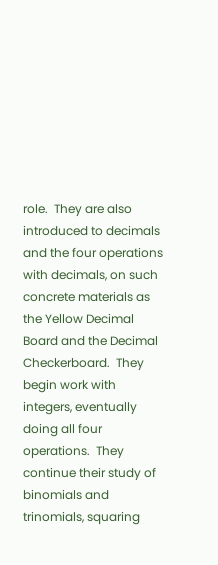role.  They are also introduced to decimals and the four operations with decimals, on such concrete materials as the Yellow Decimal Board and the Decimal Checkerboard.  They begin work with integers, eventually doing all four operations.  They continue their study of binomials and trinomials, squaring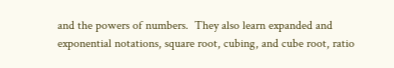and the powers of numbers.  They also learn expanded and exponential notations, square root, cubing, and cube root, ratio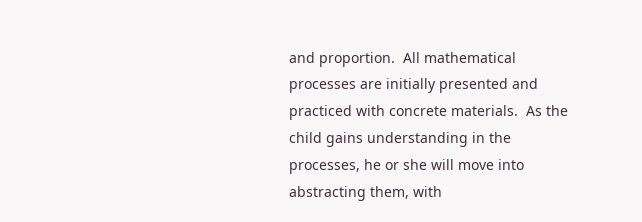and proportion.  All mathematical processes are initially presented and practiced with concrete materials.  As the child gains understanding in the processes, he or she will move into abstracting them, with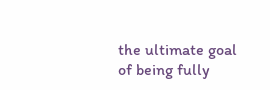the ultimate goal of being fully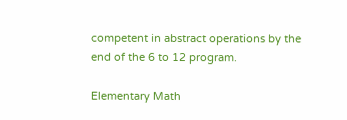competent in abstract operations by the end of the 6 to 12 program.

Elementary Math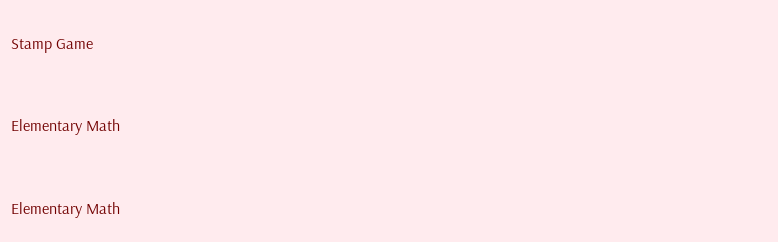Stamp Game


Elementary Math


Elementary Math